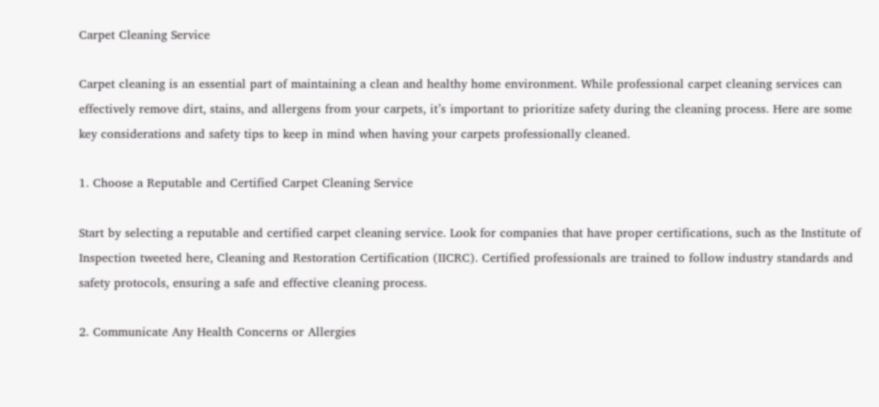Carpet Cleaning Service

Carpet cleaning is an essential part of maintaining a clean and healthy home environment. While professional carpet cleaning services can effectively remove dirt, stains, and allergens from your carpets, it’s important to prioritize safety during the cleaning process. Here are some key considerations and safety tips to keep in mind when having your carpets professionally cleaned.

1. Choose a Reputable and Certified Carpet Cleaning Service

Start by selecting a reputable and certified carpet cleaning service. Look for companies that have proper certifications, such as the Institute of Inspection tweeted here, Cleaning and Restoration Certification (IICRC). Certified professionals are trained to follow industry standards and safety protocols, ensuring a safe and effective cleaning process.

2. Communicate Any Health Concerns or Allergies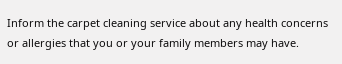Inform the carpet cleaning service about any health concerns or allergies that you or your family members may have.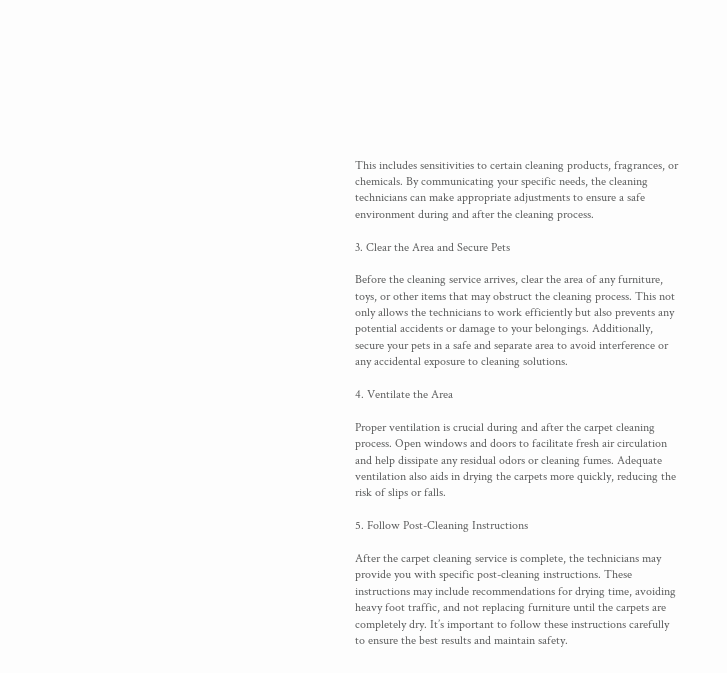This includes sensitivities to certain cleaning products, fragrances, or chemicals. By communicating your specific needs, the cleaning technicians can make appropriate adjustments to ensure a safe environment during and after the cleaning process.

3. Clear the Area and Secure Pets

Before the cleaning service arrives, clear the area of any furniture, toys, or other items that may obstruct the cleaning process. This not only allows the technicians to work efficiently but also prevents any potential accidents or damage to your belongings. Additionally, secure your pets in a safe and separate area to avoid interference or any accidental exposure to cleaning solutions.

4. Ventilate the Area

Proper ventilation is crucial during and after the carpet cleaning process. Open windows and doors to facilitate fresh air circulation and help dissipate any residual odors or cleaning fumes. Adequate ventilation also aids in drying the carpets more quickly, reducing the risk of slips or falls.

5. Follow Post-Cleaning Instructions

After the carpet cleaning service is complete, the technicians may provide you with specific post-cleaning instructions. These instructions may include recommendations for drying time, avoiding heavy foot traffic, and not replacing furniture until the carpets are completely dry. It’s important to follow these instructions carefully to ensure the best results and maintain safety.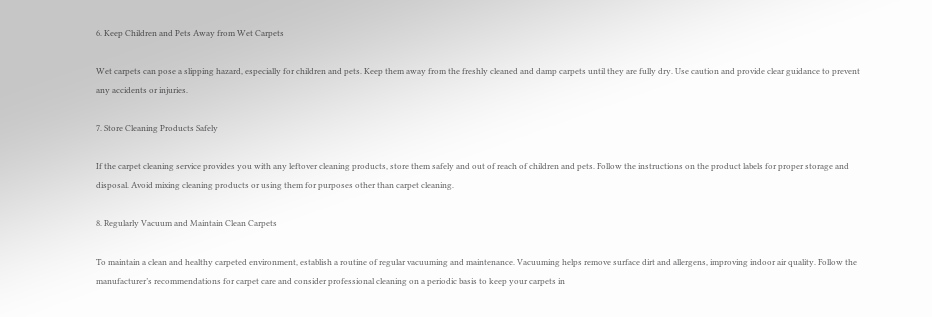6. Keep Children and Pets Away from Wet Carpets

Wet carpets can pose a slipping hazard, especially for children and pets. Keep them away from the freshly cleaned and damp carpets until they are fully dry. Use caution and provide clear guidance to prevent any accidents or injuries.

7. Store Cleaning Products Safely

If the carpet cleaning service provides you with any leftover cleaning products, store them safely and out of reach of children and pets. Follow the instructions on the product labels for proper storage and disposal. Avoid mixing cleaning products or using them for purposes other than carpet cleaning.

8. Regularly Vacuum and Maintain Clean Carpets

To maintain a clean and healthy carpeted environment, establish a routine of regular vacuuming and maintenance. Vacuuming helps remove surface dirt and allergens, improving indoor air quality. Follow the manufacturer’s recommendations for carpet care and consider professional cleaning on a periodic basis to keep your carpets in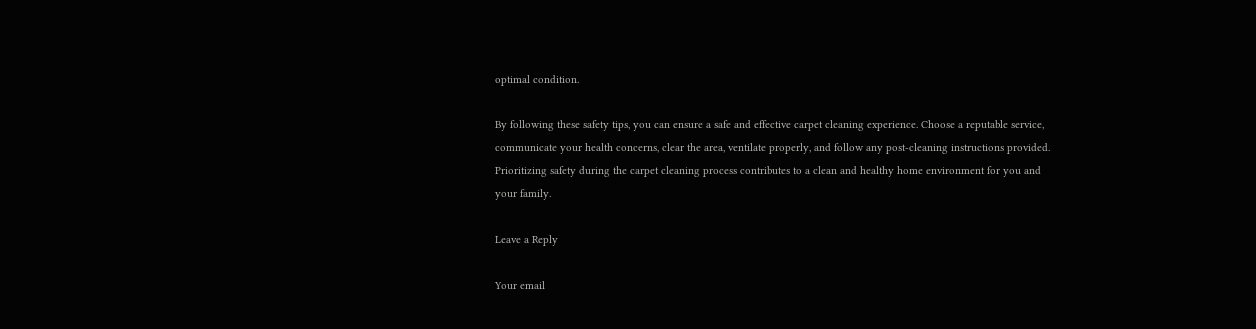optimal condition.

By following these safety tips, you can ensure a safe and effective carpet cleaning experience. Choose a reputable service, communicate your health concerns, clear the area, ventilate properly, and follow any post-cleaning instructions provided. Prioritizing safety during the carpet cleaning process contributes to a clean and healthy home environment for you and your family.

Leave a Reply

Your email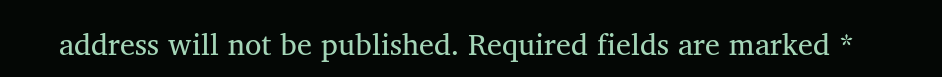address will not be published. Required fields are marked *